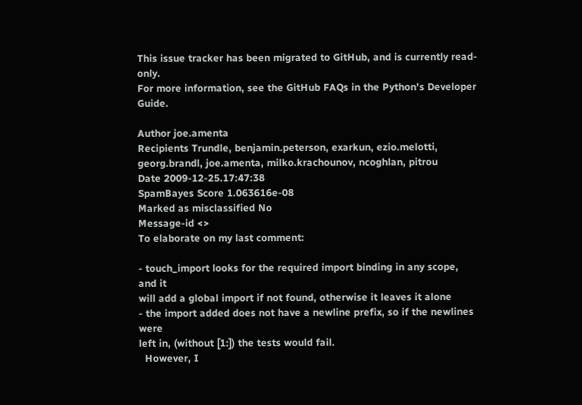This issue tracker has been migrated to GitHub, and is currently read-only.
For more information, see the GitHub FAQs in the Python's Developer Guide.

Author joe.amenta
Recipients Trundle, benjamin.peterson, exarkun, ezio.melotti, georg.brandl, joe.amenta, milko.krachounov, ncoghlan, pitrou
Date 2009-12-25.17:47:38
SpamBayes Score 1.063616e-08
Marked as misclassified No
Message-id <>
To elaborate on my last comment:

- touch_import looks for the required import binding in any scope, and it
will add a global import if not found, otherwise it leaves it alone
- the import added does not have a newline prefix, so if the newlines were
left in, (without [1:]) the tests would fail.
  However, I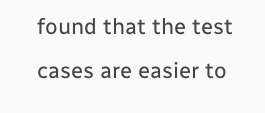found that the test cases are easier to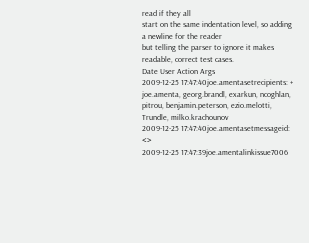read if they all
start on the same indentation level, so adding a newline for the reader
but telling the parser to ignore it makes readable, correct test cases.
Date User Action Args
2009-12-25 17:47:40joe.amentasetrecipients: + joe.amenta, georg.brandl, exarkun, ncoghlan, pitrou, benjamin.peterson, ezio.melotti, Trundle, milko.krachounov
2009-12-25 17:47:40joe.amentasetmessageid: <>
2009-12-25 17:47:39joe.amentalinkissue7006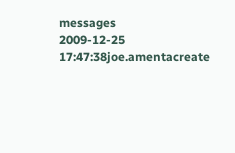messages
2009-12-25 17:47:38joe.amentacreate